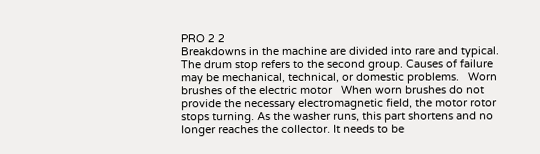PRO 2 2
Breakdowns in the machine are divided into rare and typical. The drum stop refers to the second group. Causes of failure may be mechanical, technical, or domestic problems.   Worn brushes of the electric motor   When worn brushes do not provide the necessary electromagnetic field, the motor rotor stops turning. As the washer runs, this part shortens and no longer reaches the collector. It needs to be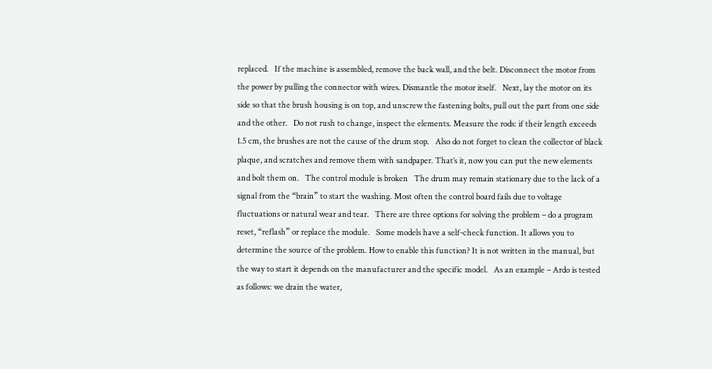replaced.   If the machine is assembled, remove the back wall, and the belt. Disconnect the motor from the power by pulling the connector with wires. Dismantle the motor itself.   Next, lay the motor on its side so that the brush housing is on top, and unscrew the fastening bolts, pull out the part from one side and the other.   Do not rush to change, inspect the elements. Measure the rods: if their length exceeds 1.5 cm, the brushes are not the cause of the drum stop.   Also do not forget to clean the collector of black plaque, and scratches and remove them with sandpaper. That’s it, now you can put the new elements and bolt them on.   The control module is broken   The drum may remain stationary due to the lack of a signal from the “brain” to start the washing. Most often the control board fails due to voltage fluctuations or natural wear and tear.   There are three options for solving the problem – do a program reset, “reflash” or replace the module.   Some models have a self-check function. It allows you to determine the source of the problem. How to enable this function? It is not written in the manual, but the way to start it depends on the manufacturer and the specific model.   As an example – Ardo is tested as follows: we drain the water,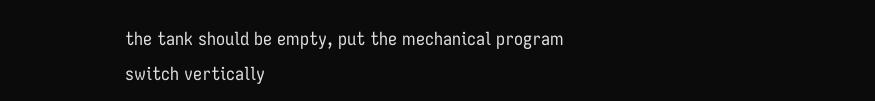the tank should be empty, put the mechanical program switch vertically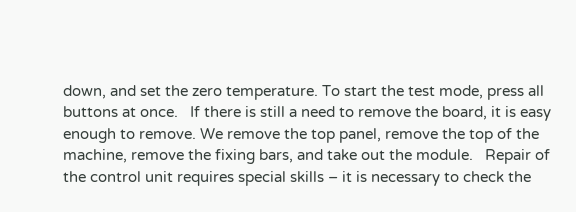down, and set the zero temperature. To start the test mode, press all buttons at once.   If there is still a need to remove the board, it is easy enough to remove. We remove the top panel, remove the top of the machine, remove the fixing bars, and take out the module.   Repair of the control unit requires special skills – it is necessary to check the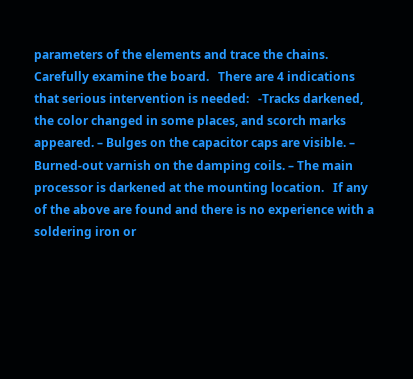parameters of the elements and trace the chains. Carefully examine the board.   There are 4 indications that serious intervention is needed:   -Tracks darkened, the color changed in some places, and scorch marks appeared. – Bulges on the capacitor caps are visible. – Burned-out varnish on the damping coils. – The main processor is darkened at the mounting location.   If any of the above are found and there is no experience with a soldering iron or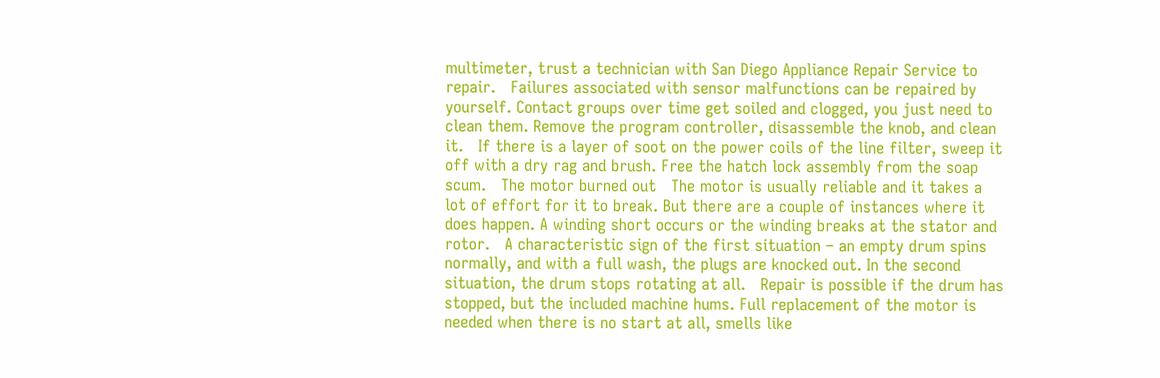multimeter, trust a technician with San Diego Appliance Repair Service to repair.   Failures associated with sensor malfunctions can be repaired by yourself. Contact groups over time get soiled and clogged, you just need to clean them. Remove the program controller, disassemble the knob, and clean it.   If there is a layer of soot on the power coils of the line filter, sweep it off with a dry rag and brush. Free the hatch lock assembly from the soap scum.   The motor burned out   The motor is usually reliable and it takes a lot of effort for it to break. But there are a couple of instances where it does happen. A winding short occurs or the winding breaks at the stator and rotor.   A characteristic sign of the first situation – an empty drum spins normally, and with a full wash, the plugs are knocked out. In the second situation, the drum stops rotating at all.   Repair is possible if the drum has stopped, but the included machine hums. Full replacement of the motor is needed when there is no start at all, smells like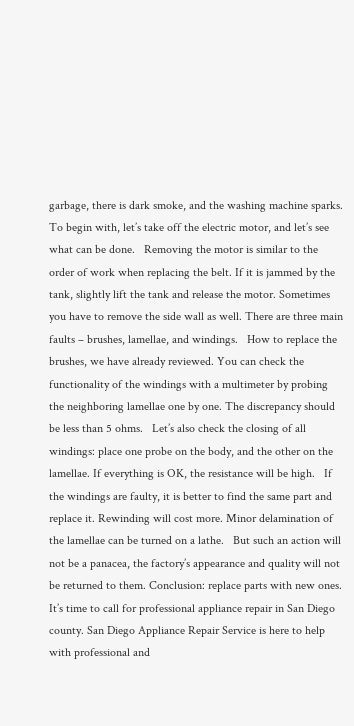garbage, there is dark smoke, and the washing machine sparks. To begin with, let’s take off the electric motor, and let’s see what can be done.   Removing the motor is similar to the order of work when replacing the belt. If it is jammed by the tank, slightly lift the tank and release the motor. Sometimes you have to remove the side wall as well. There are three main faults – brushes, lamellae, and windings.   How to replace the brushes, we have already reviewed. You can check the functionality of the windings with a multimeter by probing the neighboring lamellae one by one. The discrepancy should be less than 5 ohms.   Let’s also check the closing of all windings: place one probe on the body, and the other on the lamellae. If everything is OK, the resistance will be high.   If the windings are faulty, it is better to find the same part and replace it. Rewinding will cost more. Minor delamination of the lamellae can be turned on a lathe.   But such an action will not be a panacea, the factory’s appearance and quality will not be returned to them. Conclusion: replace parts with new ones.   It’s time to call for professional appliance repair in San Diego county. San Diego Appliance Repair Service is here to help with professional and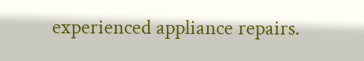experienced appliance repairs.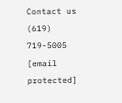Contact us   (619) 719-5005   [email protected]